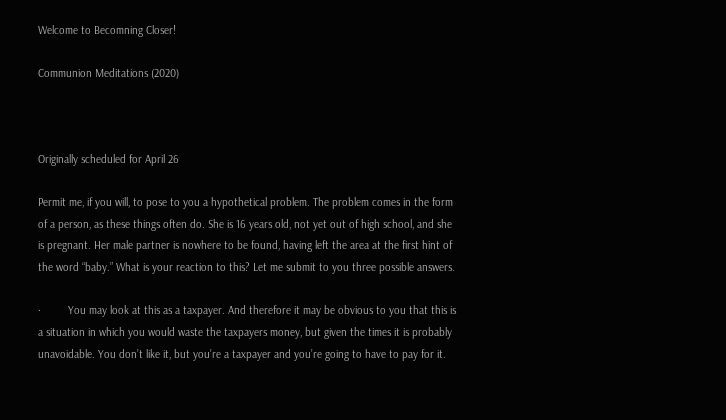Welcome to Becomning Closer!

Communion Meditations (2020)



Originally scheduled for April 26

Permit me, if you will, to pose to you a hypothetical problem. The problem comes in the form of a person, as these things often do. She is 16 years old, not yet out of high school, and she is pregnant. Her male partner is nowhere to be found, having left the area at the first hint of the word “baby.” What is your reaction to this? Let me submit to you three possible answers.

·         You may look at this as a taxpayer. And therefore it may be obvious to you that this is a situation in which you would waste the taxpayers money, but given the times it is probably unavoidable. You don’t like it, but you’re a taxpayer and you’re going to have to pay for it.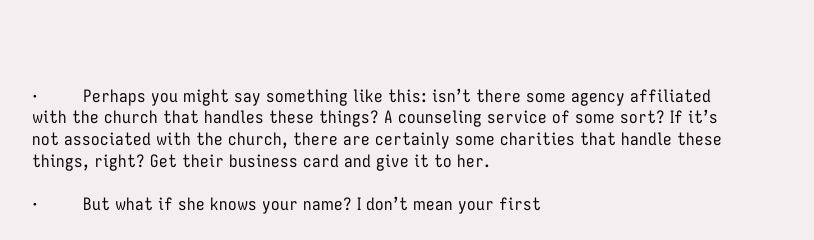·         Perhaps you might say something like this: isn’t there some agency affiliated with the church that handles these things? A counseling service of some sort? If it’s not associated with the church, there are certainly some charities that handle these things, right? Get their business card and give it to her.

·         But what if she knows your name? I don’t mean your first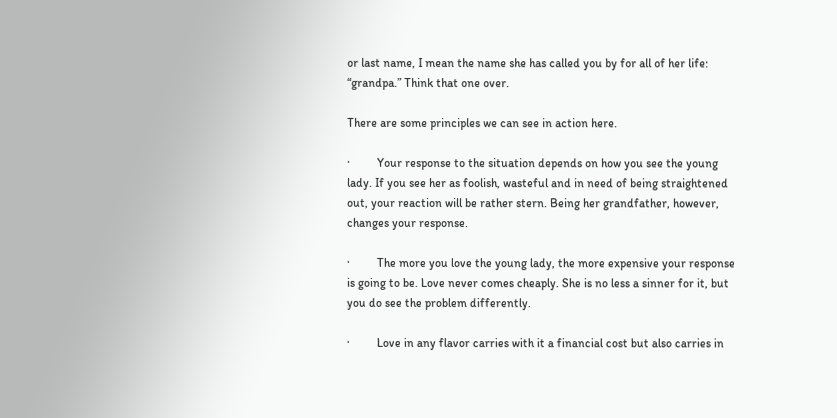or last name, I mean the name she has called you by for all of her life: “grandpa.” Think that one over.

There are some principles we can see in action here.

·         Your response to the situation depends on how you see the young lady. If you see her as foolish, wasteful and in need of being straightened out, your reaction will be rather stern. Being her grandfather, however, changes your response.

·         The more you love the young lady, the more expensive your response is going to be. Love never comes cheaply. She is no less a sinner for it, but you do see the problem differently.

·         Love in any flavor carries with it a financial cost but also carries in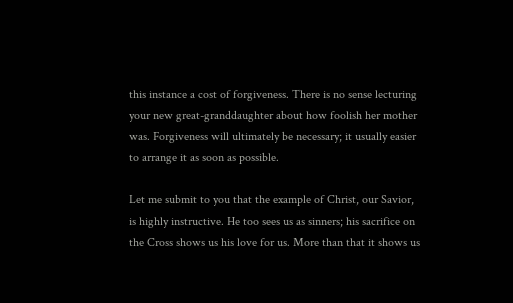this instance a cost of forgiveness. There is no sense lecturing your new great-granddaughter about how foolish her mother was. Forgiveness will ultimately be necessary; it usually easier to arrange it as soon as possible.

Let me submit to you that the example of Christ, our Savior, is highly instructive. He too sees us as sinners; his sacrifice on the Cross shows us his love for us. More than that it shows us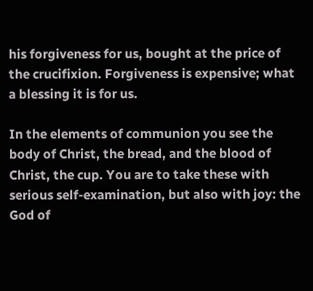his forgiveness for us, bought at the price of the crucifixion. Forgiveness is expensive; what a blessing it is for us.

In the elements of communion you see the body of Christ, the bread, and the blood of Christ, the cup. You are to take these with serious self-examination, but also with joy: the God of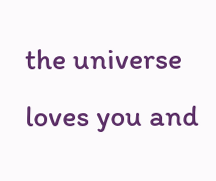the universe loves you and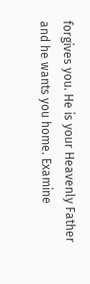forgives you. He is your Heavenly Father and he wants you home. Examine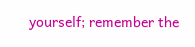yourself; remember the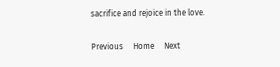sacrifice and rejoice in the love.

Previous     Home     Next